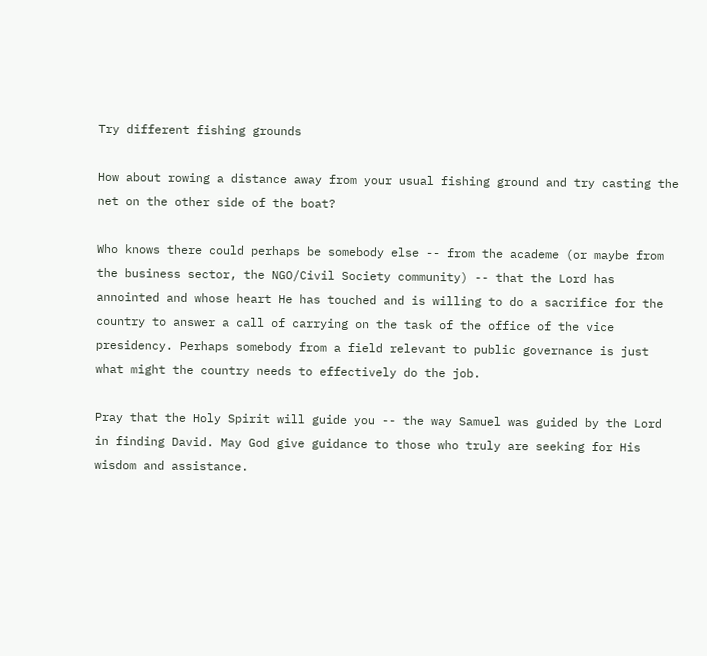Try different fishing grounds

How about rowing a distance away from your usual fishing ground and try casting the net on the other side of the boat?

Who knows there could perhaps be somebody else -- from the academe (or maybe from the business sector, the NGO/Civil Society community) -- that the Lord has annointed and whose heart He has touched and is willing to do a sacrifice for the country to answer a call of carrying on the task of the office of the vice presidency. Perhaps somebody from a field relevant to public governance is just what might the country needs to effectively do the job.

Pray that the Holy Spirit will guide you -- the way Samuel was guided by the Lord in finding David. May God give guidance to those who truly are seeking for His wisdom and assistance.